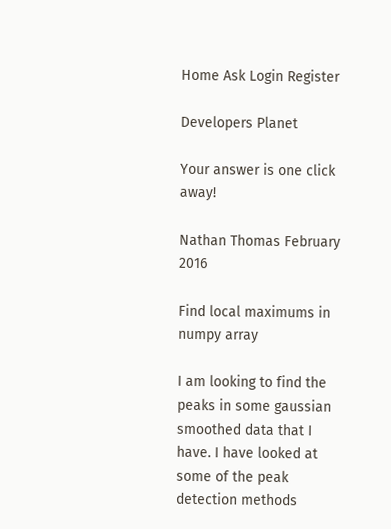Home Ask Login Register

Developers Planet

Your answer is one click away!

Nathan Thomas February 2016

Find local maximums in numpy array

I am looking to find the peaks in some gaussian smoothed data that I have. I have looked at some of the peak detection methods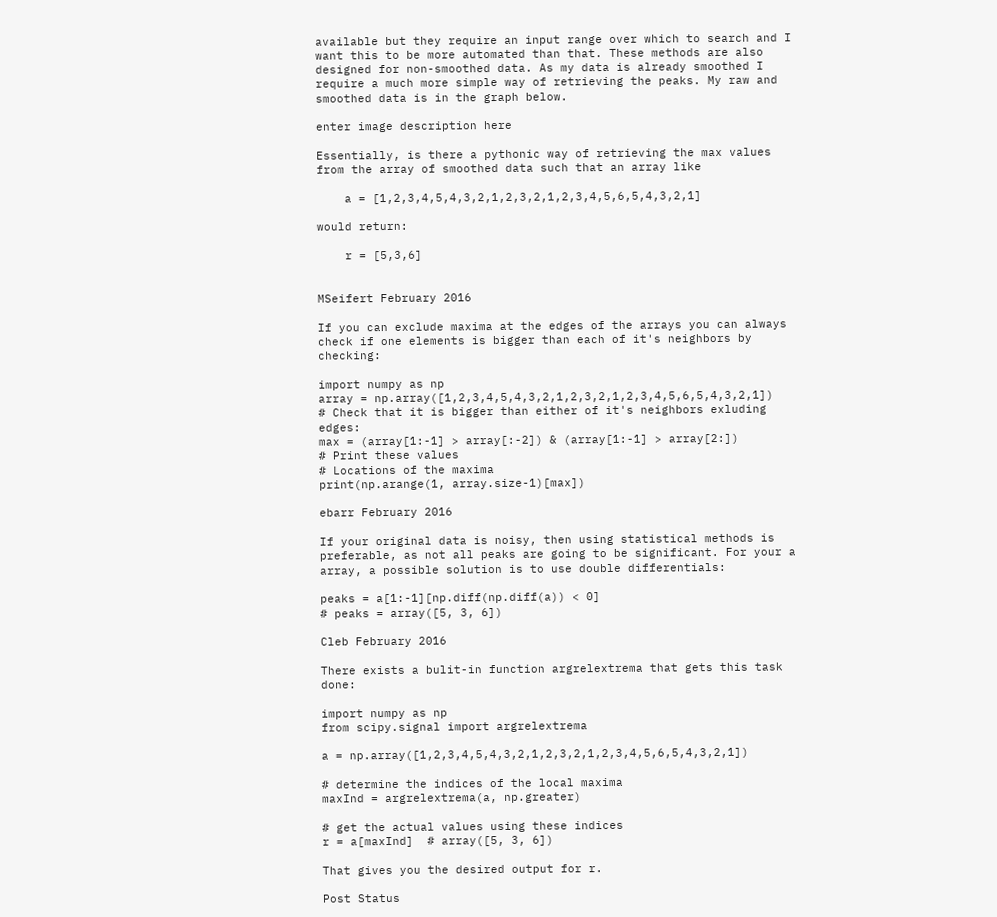available but they require an input range over which to search and I want this to be more automated than that. These methods are also designed for non-smoothed data. As my data is already smoothed I require a much more simple way of retrieving the peaks. My raw and smoothed data is in the graph below.

enter image description here

Essentially, is there a pythonic way of retrieving the max values from the array of smoothed data such that an array like

    a = [1,2,3,4,5,4,3,2,1,2,3,2,1,2,3,4,5,6,5,4,3,2,1]

would return:

    r = [5,3,6]


MSeifert February 2016

If you can exclude maxima at the edges of the arrays you can always check if one elements is bigger than each of it's neighbors by checking:

import numpy as np
array = np.array([1,2,3,4,5,4,3,2,1,2,3,2,1,2,3,4,5,6,5,4,3,2,1])
# Check that it is bigger than either of it's neighbors exluding edges:
max = (array[1:-1] > array[:-2]) & (array[1:-1] > array[2:])
# Print these values
# Locations of the maxima
print(np.arange(1, array.size-1)[max])

ebarr February 2016

If your original data is noisy, then using statistical methods is preferable, as not all peaks are going to be significant. For your a array, a possible solution is to use double differentials:

peaks = a[1:-1][np.diff(np.diff(a)) < 0]
# peaks = array([5, 3, 6])

Cleb February 2016

There exists a bulit-in function argrelextrema that gets this task done:

import numpy as np
from scipy.signal import argrelextrema

a = np.array([1,2,3,4,5,4,3,2,1,2,3,2,1,2,3,4,5,6,5,4,3,2,1])

# determine the indices of the local maxima
maxInd = argrelextrema(a, np.greater)

# get the actual values using these indices
r = a[maxInd]  # array([5, 3, 6])

That gives you the desired output for r.

Post Status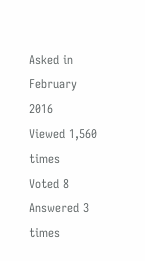Asked in February 2016
Viewed 1,560 times
Voted 8
Answered 3 times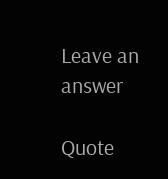Leave an answer

Quote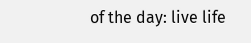of the day: live life